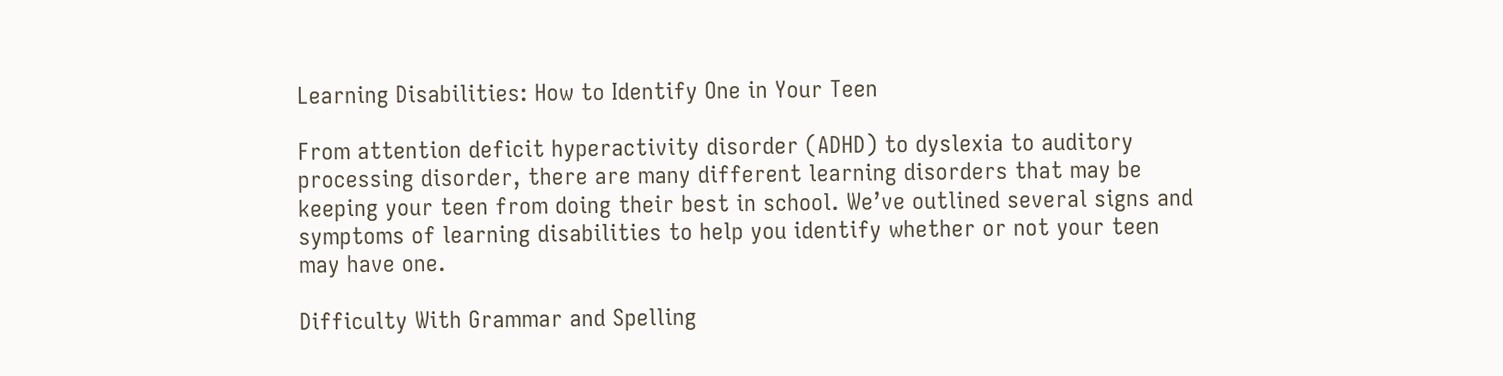Learning Disabilities: How to Identify One in Your Teen

From attention deficit hyperactivity disorder (ADHD) to dyslexia to auditory processing disorder, there are many different learning disorders that may be keeping your teen from doing their best in school. We’ve outlined several signs and symptoms of learning disabilities to help you identify whether or not your teen may have one.

Difficulty With Grammar and Spelling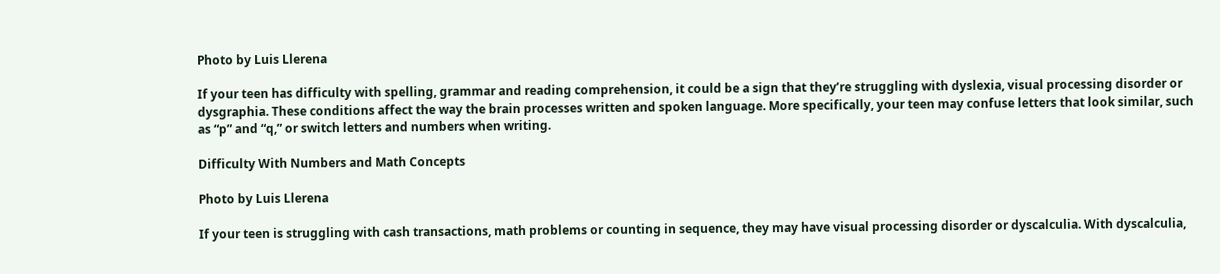Photo by Luis Llerena

If your teen has difficulty with spelling, grammar and reading comprehension, it could be a sign that they’re struggling with dyslexia, visual processing disorder or dysgraphia. These conditions affect the way the brain processes written and spoken language. More specifically, your teen may confuse letters that look similar, such as “p” and “q,” or switch letters and numbers when writing.

Difficulty With Numbers and Math Concepts

Photo by Luis Llerena

If your teen is struggling with cash transactions, math problems or counting in sequence, they may have visual processing disorder or dyscalculia. With dyscalculia,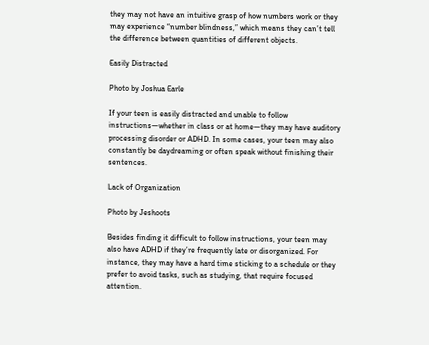they may not have an intuitive grasp of how numbers work or they may experience “number blindness,” which means they can’t tell the difference between quantities of different objects.

Easily Distracted

Photo by Joshua Earle

If your teen is easily distracted and unable to follow instructions—whether in class or at home—they may have auditory processing disorder or ADHD. In some cases, your teen may also constantly be daydreaming or often speak without finishing their sentences.

Lack of Organization

Photo by Jeshoots

Besides finding it difficult to follow instructions, your teen may also have ADHD if they’re frequently late or disorganized. For instance, they may have a hard time sticking to a schedule or they prefer to avoid tasks, such as studying, that require focused attention.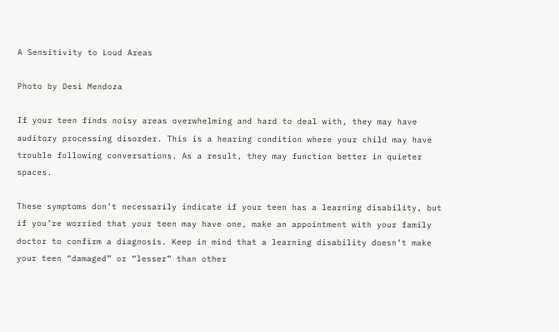A Sensitivity to Loud Areas

Photo by Desi Mendoza

If your teen finds noisy areas overwhelming and hard to deal with, they may have auditory processing disorder. This is a hearing condition where your child may have trouble following conversations. As a result, they may function better in quieter spaces.

These symptoms don’t necessarily indicate if your teen has a learning disability, but if you’re worried that your teen may have one, make an appointment with your family doctor to confirm a diagnosis. Keep in mind that a learning disability doesn’t make your teen “damaged” or “lesser” than other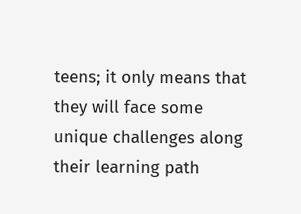teens; it only means that they will face some unique challenges along their learning path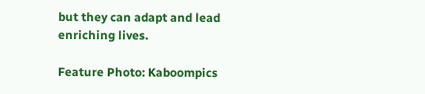but they can adapt and lead enriching lives.

Feature Photo: Kaboompics